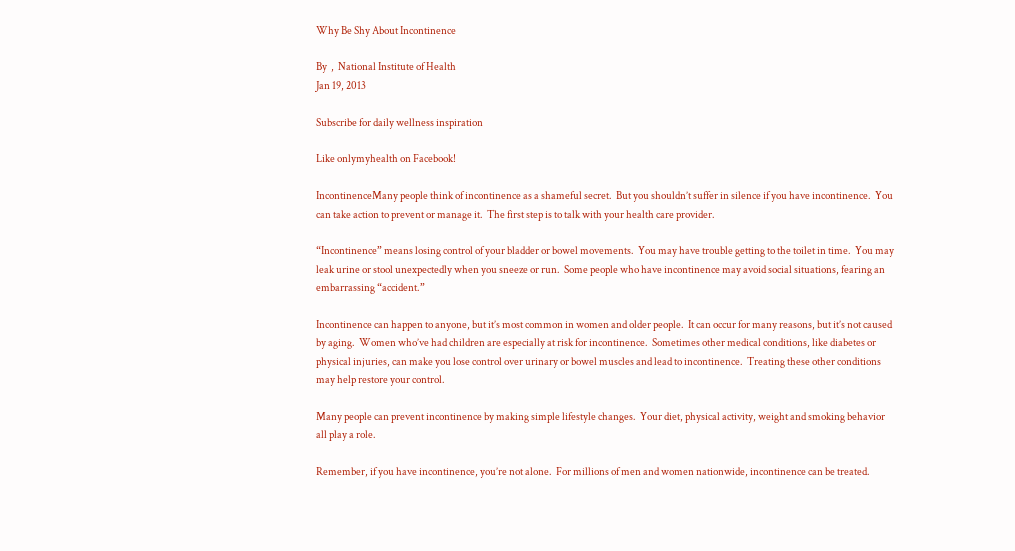Why Be Shy About Incontinence

By  ,  National Institute of Health
Jan 19, 2013

Subscribe for daily wellness inspiration

Like onlymyhealth on Facebook!

IncontinenceMany people think of incontinence as a shameful secret.  But you shouldn’t suffer in silence if you have incontinence.  You can take action to prevent or manage it.  The first step is to talk with your health care provider.

“Incontinence” means losing control of your bladder or bowel movements.  You may have trouble getting to the toilet in time.  You may leak urine or stool unexpectedly when you sneeze or run.  Some people who have incontinence may avoid social situations, fearing an embarrassing “accident.”

Incontinence can happen to anyone, but it’s most common in women and older people.  It can occur for many reasons, but it’s not caused by aging.  Women who’ve had children are especially at risk for incontinence.  Sometimes other medical conditions, like diabetes or physical injuries, can make you lose control over urinary or bowel muscles and lead to incontinence.  Treating these other conditions may help restore your control.

Many people can prevent incontinence by making simple lifestyle changes.  Your diet, physical activity, weight and smoking behavior all play a role.

Remember, if you have incontinence, you’re not alone.  For millions of men and women nationwide, incontinence can be treated.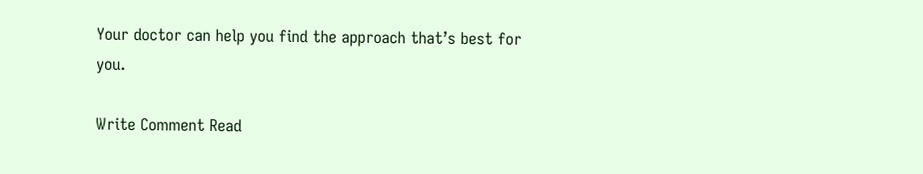Your doctor can help you find the approach that’s best for you.

Write Comment Read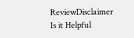ReviewDisclaimer
Is it Helpful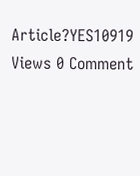Article?YES10919 Views 0 Comment